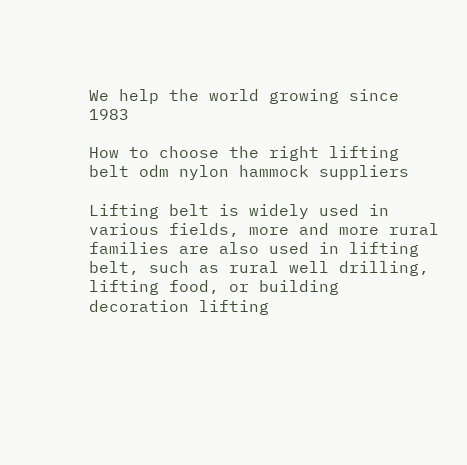We help the world growing since 1983

How to choose the right lifting belt odm nylon hammock suppliers

Lifting belt is widely used in various fields, more and more rural families are also used in lifting belt, such as rural well drilling, lifting food, or building decoration lifting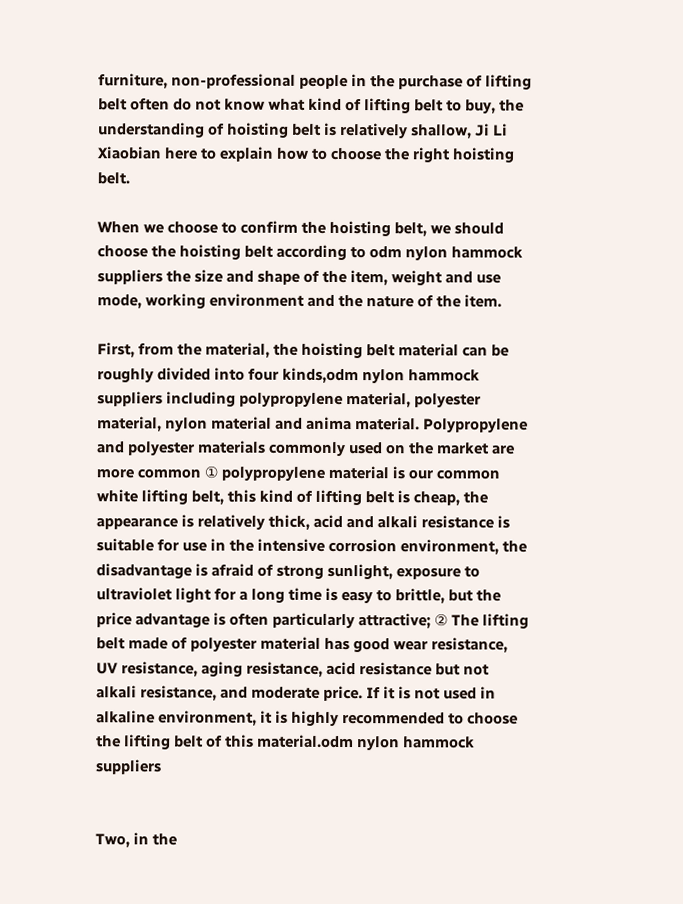furniture, non-professional people in the purchase of lifting belt often do not know what kind of lifting belt to buy, the understanding of hoisting belt is relatively shallow, Ji Li Xiaobian here to explain how to choose the right hoisting belt.

When we choose to confirm the hoisting belt, we should choose the hoisting belt according to odm nylon hammock suppliers the size and shape of the item, weight and use mode, working environment and the nature of the item.

First, from the material, the hoisting belt material can be roughly divided into four kinds,odm nylon hammock suppliers including polypropylene material, polyester material, nylon material and anima material. Polypropylene and polyester materials commonly used on the market are more common ① polypropylene material is our common white lifting belt, this kind of lifting belt is cheap, the appearance is relatively thick, acid and alkali resistance is suitable for use in the intensive corrosion environment, the disadvantage is afraid of strong sunlight, exposure to ultraviolet light for a long time is easy to brittle, but the price advantage is often particularly attractive; ② The lifting belt made of polyester material has good wear resistance, UV resistance, aging resistance, acid resistance but not alkali resistance, and moderate price. If it is not used in alkaline environment, it is highly recommended to choose the lifting belt of this material.odm nylon hammock suppliers


Two, in the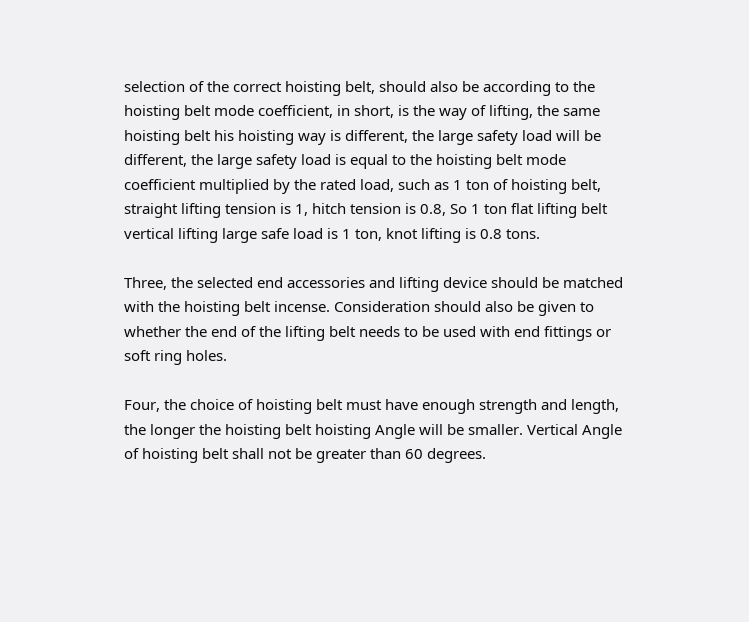selection of the correct hoisting belt, should also be according to the hoisting belt mode coefficient, in short, is the way of lifting, the same hoisting belt his hoisting way is different, the large safety load will be different, the large safety load is equal to the hoisting belt mode coefficient multiplied by the rated load, such as 1 ton of hoisting belt, straight lifting tension is 1, hitch tension is 0.8, So 1 ton flat lifting belt vertical lifting large safe load is 1 ton, knot lifting is 0.8 tons.

Three, the selected end accessories and lifting device should be matched with the hoisting belt incense. Consideration should also be given to whether the end of the lifting belt needs to be used with end fittings or soft ring holes.

Four, the choice of hoisting belt must have enough strength and length, the longer the hoisting belt hoisting Angle will be smaller. Vertical Angle of hoisting belt shall not be greater than 60 degrees.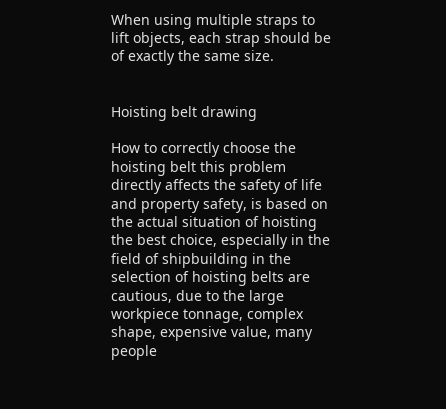When using multiple straps to lift objects, each strap should be of exactly the same size.


Hoisting belt drawing

How to correctly choose the hoisting belt this problem directly affects the safety of life and property safety, is based on the actual situation of hoisting the best choice, especially in the field of shipbuilding in the selection of hoisting belts are cautious, due to the large workpiece tonnage, complex shape, expensive value, many people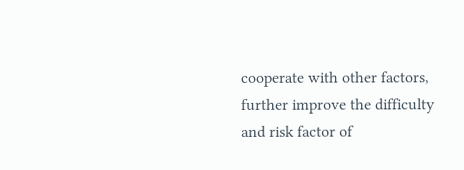cooperate with other factors, further improve the difficulty and risk factor of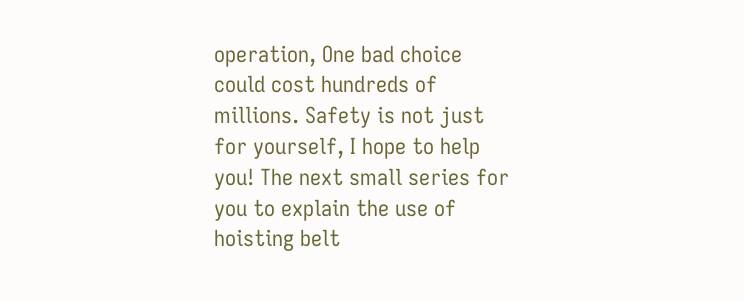operation, One bad choice could cost hundreds of millions. Safety is not just for yourself, I hope to help you! The next small series for you to explain the use of hoisting belt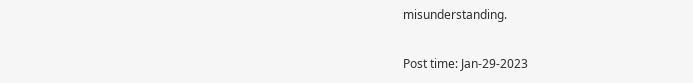misunderstanding.

Post time: Jan-29-2023